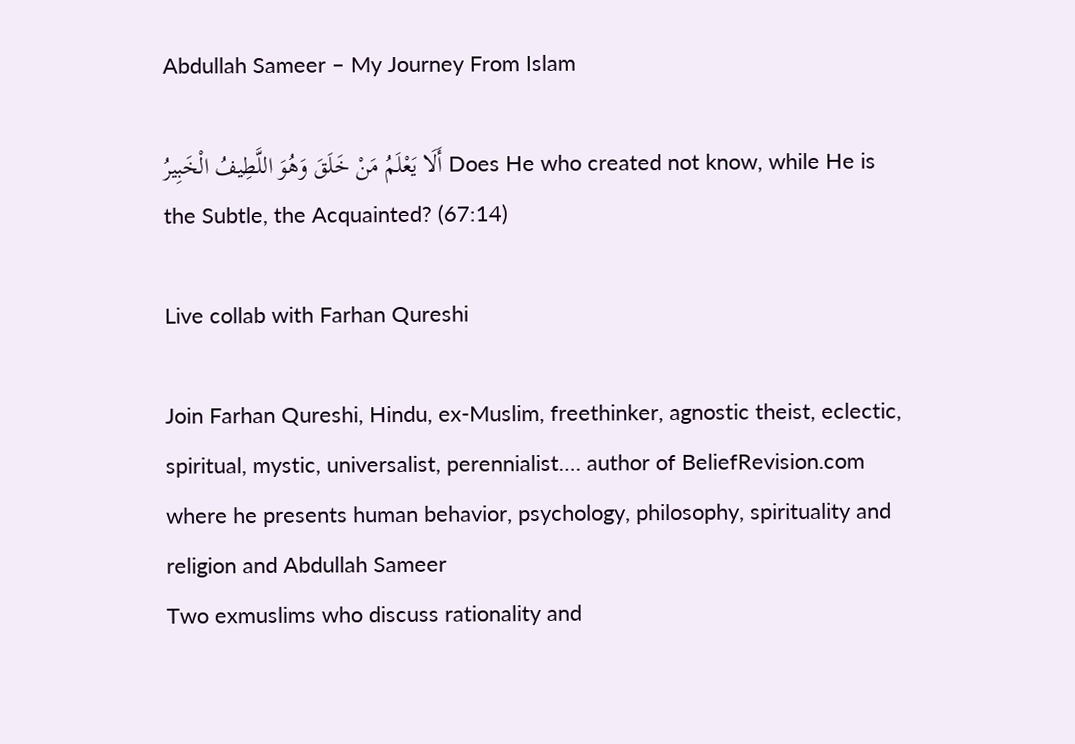Abdullah Sameer – My Journey From Islam

أَلَا يَعْلَمُ مَنْ خَلَقَ وَهُوَ اللَّطِيفُ الْخَبِيرُ Does He who created not know, while He is the Subtle, the Acquainted? (67:14)

Live collab with Farhan Qureshi

Join Farhan Qureshi, Hindu, ex-Muslim, freethinker, agnostic theist, eclectic, spiritual, mystic, universalist, perennialist…. author of BeliefRevision.com where he presents human behavior, psychology, philosophy, spirituality and religion and Abdullah Sameer
Two exmuslims who discuss rationality and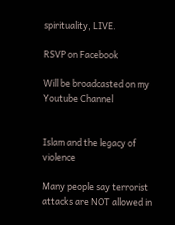spirituality, LIVE.

RSVP on Facebook

Will be broadcasted on my Youtube Channel


Islam and the legacy of violence

Many people say terrorist attacks are NOT allowed in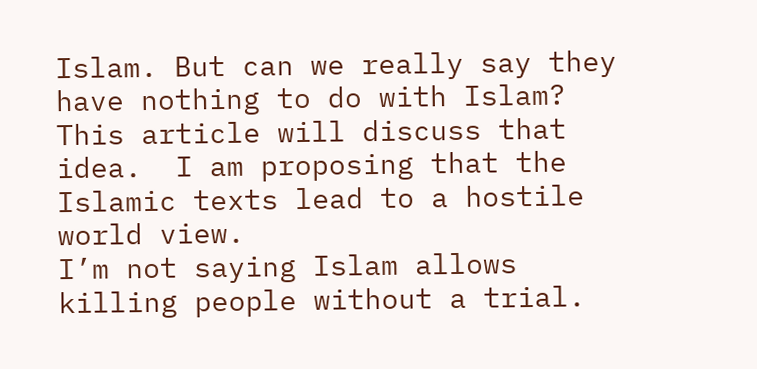Islam. But can we really say they have nothing to do with Islam?
This article will discuss that idea.  I am proposing that the Islamic texts lead to a hostile world view.
I’m not saying Islam allows killing people without a trial.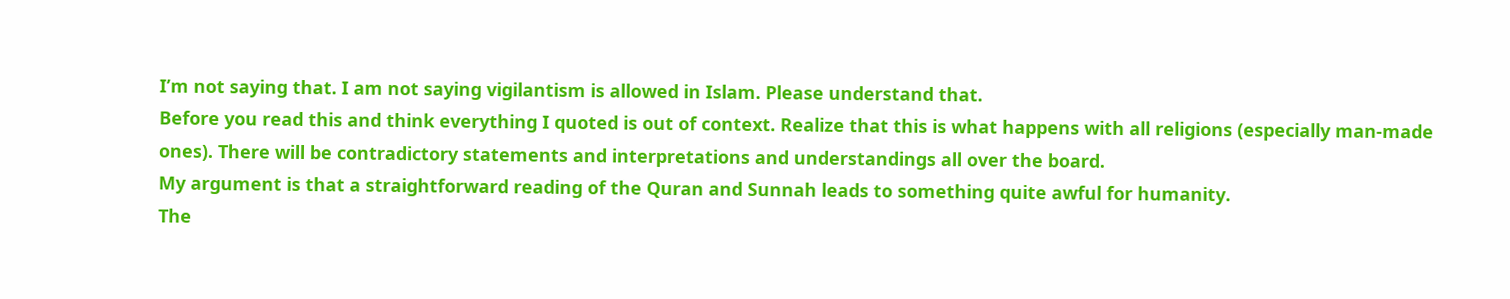I’m not saying that. I am not saying vigilantism is allowed in Islam. Please understand that.
Before you read this and think everything I quoted is out of context. Realize that this is what happens with all religions (especially man-made ones). There will be contradictory statements and interpretations and understandings all over the board.
My argument is that a straightforward reading of the Quran and Sunnah leads to something quite awful for humanity.
The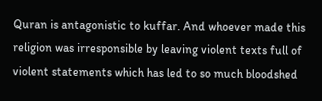Quran is antagonistic to kuffar. And whoever made this religion was irresponsible by leaving violent texts full of violent statements which has led to so much bloodshed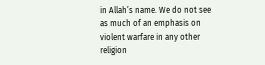in Allah’s name. We do not see as much of an emphasis on violent warfare in any other religion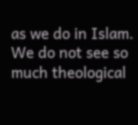as we do in Islam. We do not see so much theological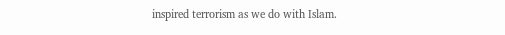inspired terrorism as we do with Islam.